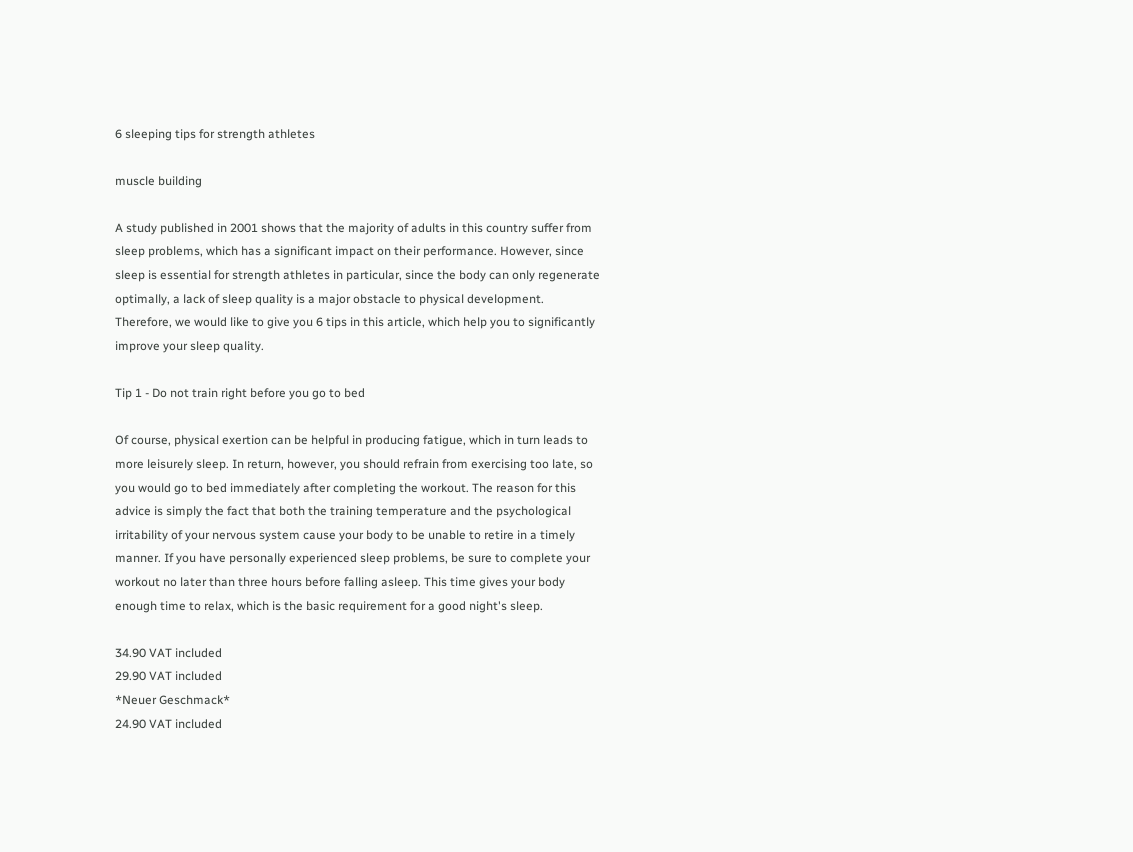6 sleeping tips for strength athletes

muscle building

A study published in 2001 shows that the majority of adults in this country suffer from sleep problems, which has a significant impact on their performance. However, since sleep is essential for strength athletes in particular, since the body can only regenerate optimally, a lack of sleep quality is a major obstacle to physical development. Therefore, we would like to give you 6 tips in this article, which help you to significantly improve your sleep quality.

Tip 1 - Do not train right before you go to bed

Of course, physical exertion can be helpful in producing fatigue, which in turn leads to more leisurely sleep. In return, however, you should refrain from exercising too late, so you would go to bed immediately after completing the workout. The reason for this advice is simply the fact that both the training temperature and the psychological irritability of your nervous system cause your body to be unable to retire in a timely manner. If you have personally experienced sleep problems, be sure to complete your workout no later than three hours before falling asleep. This time gives your body enough time to relax, which is the basic requirement for a good night's sleep.

34.90 VAT included
29.90 VAT included
*Neuer Geschmack*
24.90 VAT included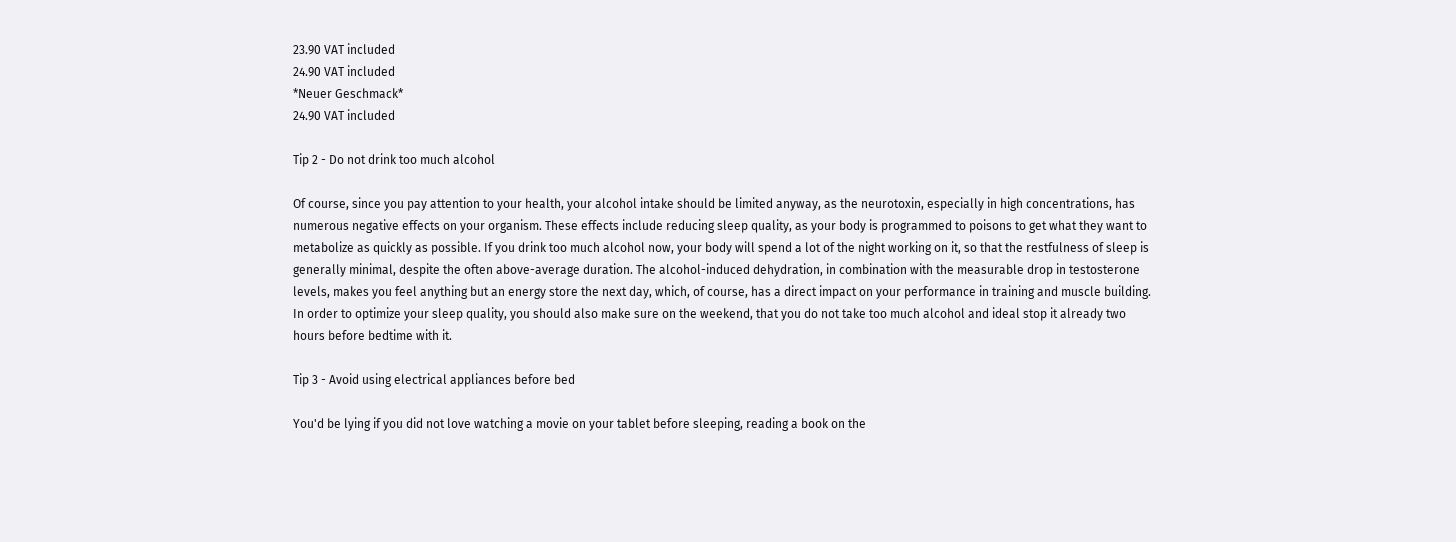23.90 VAT included
24.90 VAT included
*Neuer Geschmack*
24.90 VAT included

Tip 2 - Do not drink too much alcohol

Of course, since you pay attention to your health, your alcohol intake should be limited anyway, as the neurotoxin, especially in high concentrations, has numerous negative effects on your organism. These effects include reducing sleep quality, as your body is programmed to poisons to get what they want to metabolize as quickly as possible. If you drink too much alcohol now, your body will spend a lot of the night working on it, so that the restfulness of sleep is generally minimal, despite the often above-average duration. The alcohol-induced dehydration, in combination with the measurable drop in testosterone levels, makes you feel anything but an energy store the next day, which, of course, has a direct impact on your performance in training and muscle building. In order to optimize your sleep quality, you should also make sure on the weekend, that you do not take too much alcohol and ideal stop it already two hours before bedtime with it.

Tip 3 - Avoid using electrical appliances before bed

You'd be lying if you did not love watching a movie on your tablet before sleeping, reading a book on the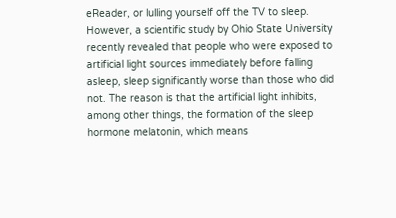eReader, or lulling yourself off the TV to sleep. However, a scientific study by Ohio State University recently revealed that people who were exposed to artificial light sources immediately before falling asleep, sleep significantly worse than those who did not. The reason is that the artificial light inhibits, among other things, the formation of the sleep hormone melatonin, which means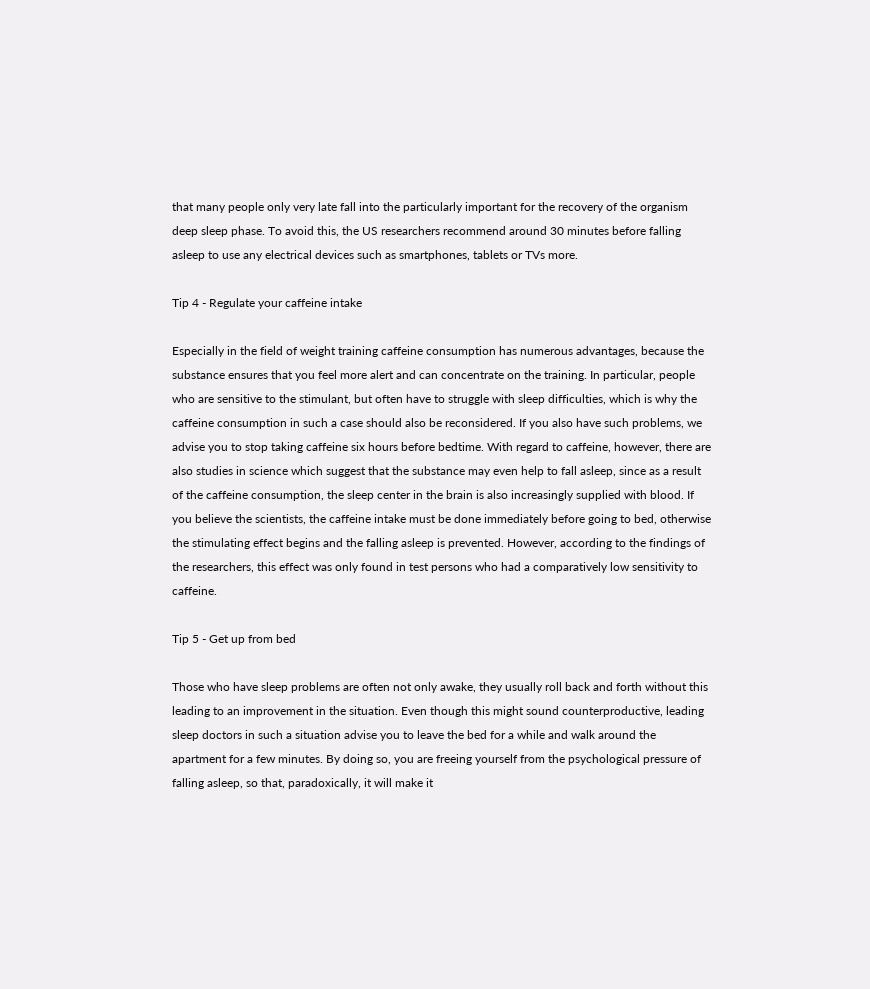that many people only very late fall into the particularly important for the recovery of the organism deep sleep phase. To avoid this, the US researchers recommend around 30 minutes before falling asleep to use any electrical devices such as smartphones, tablets or TVs more.

Tip 4 - Regulate your caffeine intake

Especially in the field of weight training caffeine consumption has numerous advantages, because the substance ensures that you feel more alert and can concentrate on the training. In particular, people who are sensitive to the stimulant, but often have to struggle with sleep difficulties, which is why the caffeine consumption in such a case should also be reconsidered. If you also have such problems, we advise you to stop taking caffeine six hours before bedtime. With regard to caffeine, however, there are also studies in science which suggest that the substance may even help to fall asleep, since as a result of the caffeine consumption, the sleep center in the brain is also increasingly supplied with blood. If you believe the scientists, the caffeine intake must be done immediately before going to bed, otherwise the stimulating effect begins and the falling asleep is prevented. However, according to the findings of the researchers, this effect was only found in test persons who had a comparatively low sensitivity to caffeine.

Tip 5 - Get up from bed

Those who have sleep problems are often not only awake, they usually roll back and forth without this leading to an improvement in the situation. Even though this might sound counterproductive, leading sleep doctors in such a situation advise you to leave the bed for a while and walk around the apartment for a few minutes. By doing so, you are freeing yourself from the psychological pressure of falling asleep, so that, paradoxically, it will make it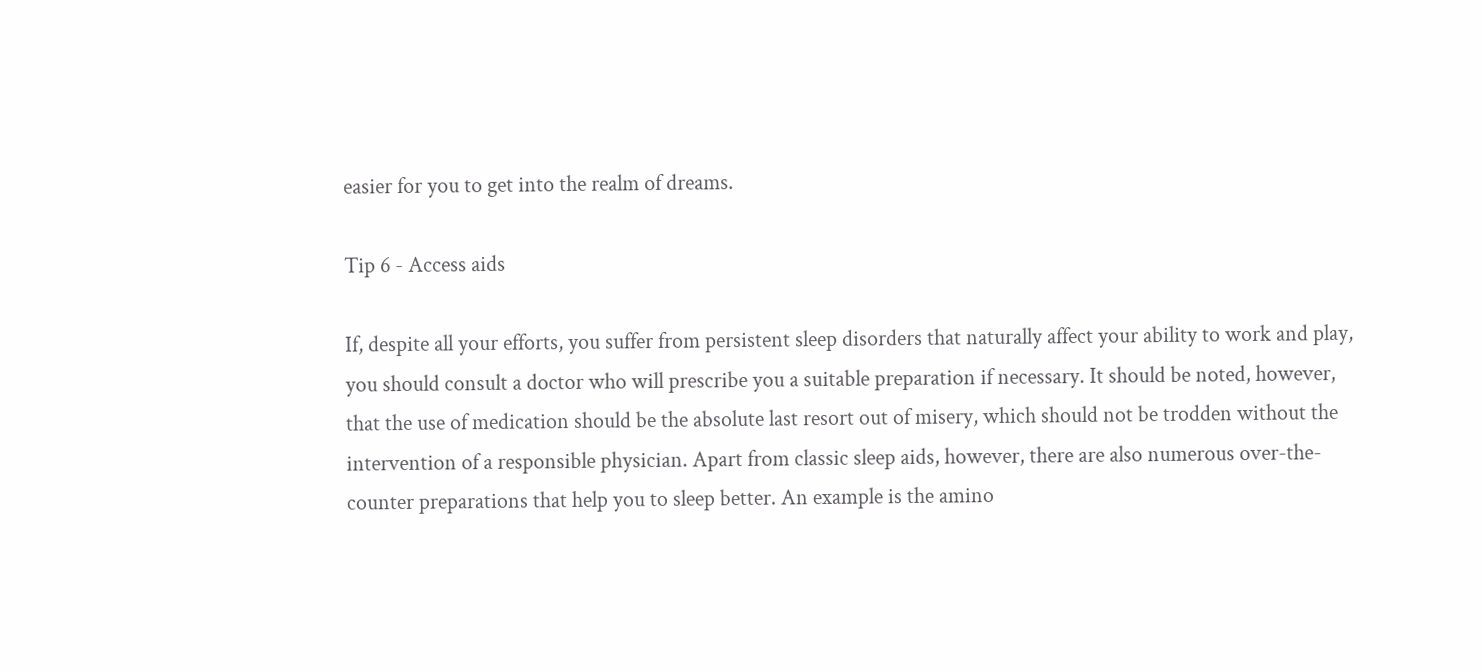easier for you to get into the realm of dreams.

Tip 6 - Access aids

If, despite all your efforts, you suffer from persistent sleep disorders that naturally affect your ability to work and play, you should consult a doctor who will prescribe you a suitable preparation if necessary. It should be noted, however, that the use of medication should be the absolute last resort out of misery, which should not be trodden without the intervention of a responsible physician. Apart from classic sleep aids, however, there are also numerous over-the-counter preparations that help you to sleep better. An example is the amino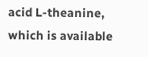acid L-theanine, which is available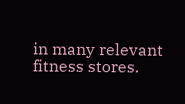in many relevant fitness stores.